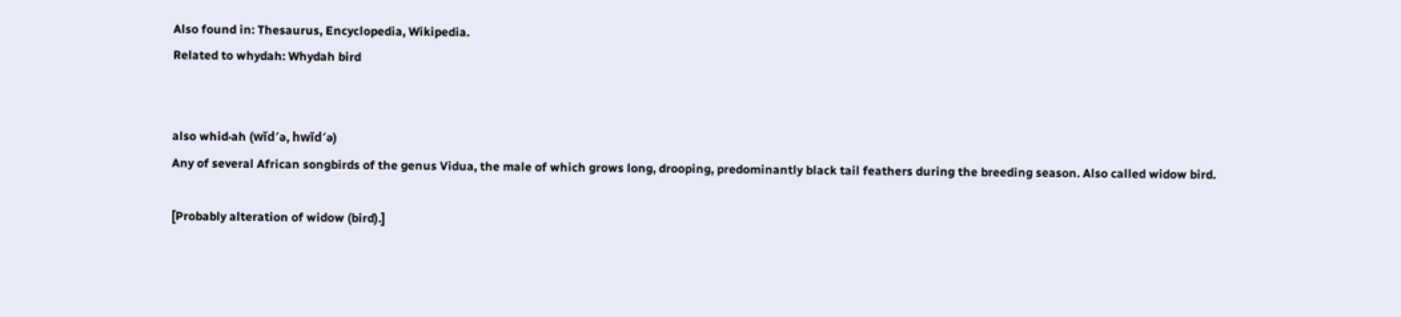Also found in: Thesaurus, Encyclopedia, Wikipedia.
Related to whydah: Whydah bird


also whid·ah (wĭd′ə, hwĭd′ə)
Any of several African songbirds of the genus Vidua, the male of which grows long, drooping, predominantly black tail feathers during the breeding season. Also called widow bird.

[Probably alteration of widow (bird).]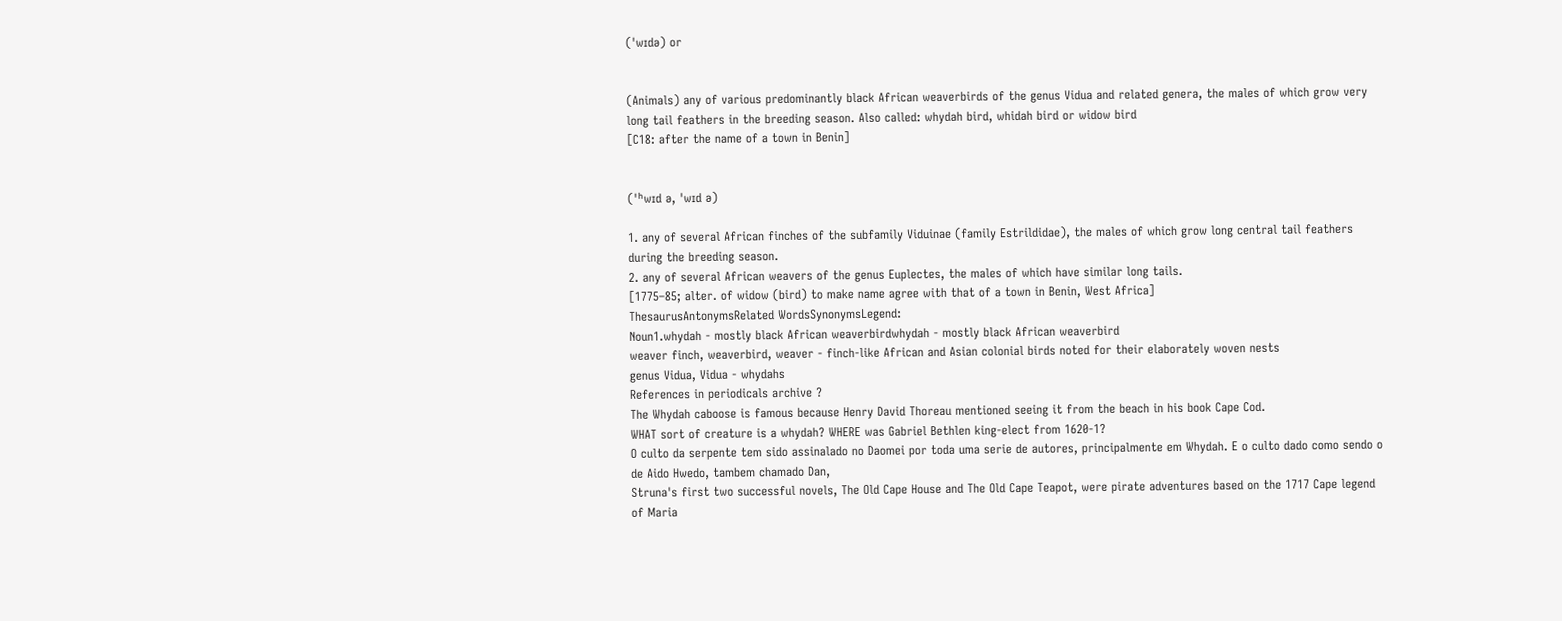(ˈwɪdə) or


(Animals) any of various predominantly black African weaverbirds of the genus Vidua and related genera, the males of which grow very long tail feathers in the breeding season. Also called: whydah bird, whidah bird or widow bird
[C18: after the name of a town in Benin]


(ˈʰwɪd ə, ˈwɪd ə)

1. any of several African finches of the subfamily Viduinae (family Estrildidae), the males of which grow long central tail feathers during the breeding season.
2. any of several African weavers of the genus Euplectes, the males of which have similar long tails.
[1775–85; alter. of widow (bird) to make name agree with that of a town in Benin, West Africa]
ThesaurusAntonymsRelated WordsSynonymsLegend:
Noun1.whydah - mostly black African weaverbirdwhydah - mostly black African weaverbird
weaver finch, weaverbird, weaver - finch-like African and Asian colonial birds noted for their elaborately woven nests
genus Vidua, Vidua - whydahs
References in periodicals archive ?
The Whydah caboose is famous because Henry David Thoreau mentioned seeing it from the beach in his book Cape Cod.
WHAT sort of creature is a whydah? WHERE was Gabriel Bethlen king-elect from 1620-1?
O culto da serpente tem sido assinalado no Daomei por toda uma serie de autores, principalmente em Whydah. E o culto dado como sendo o de Aido Hwedo, tambem chamado Dan,
Struna's first two successful novels, The Old Cape House and The Old Cape Teapot, were pirate adventures based on the 1717 Cape legend of Maria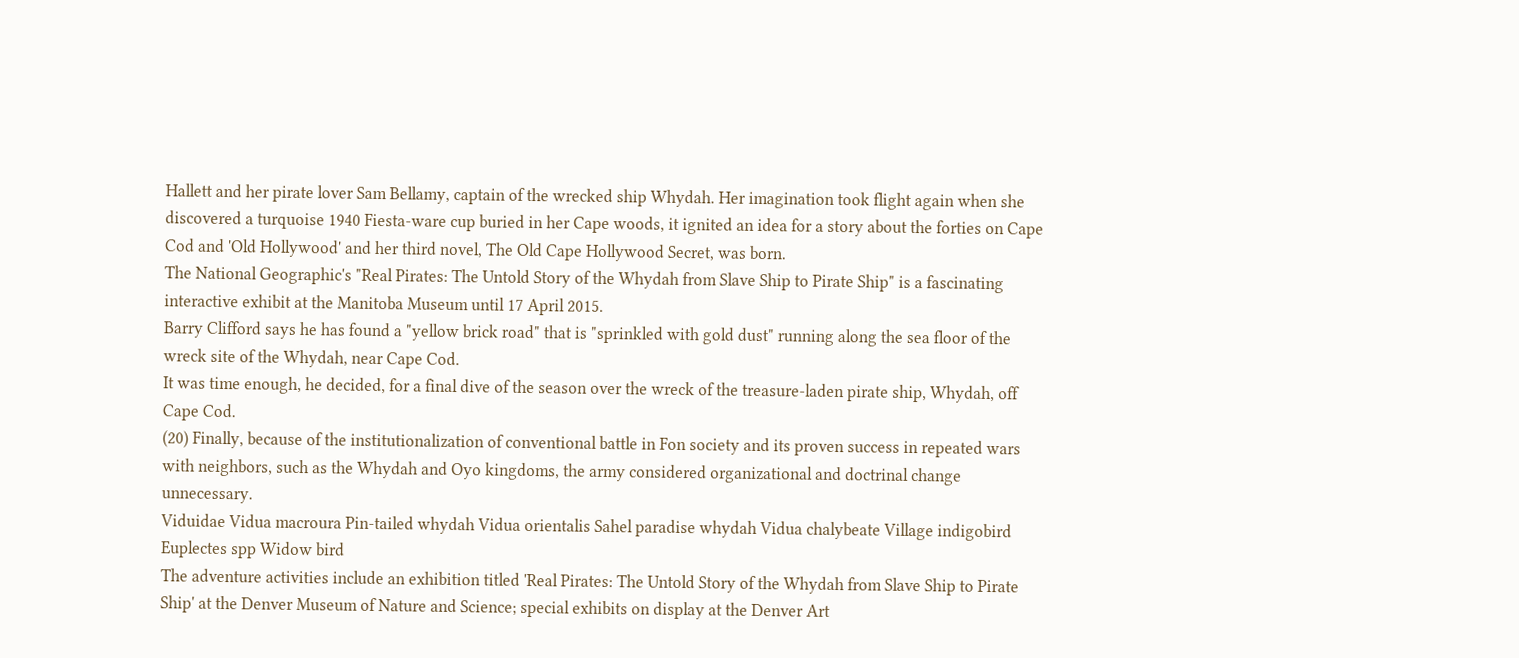Hallett and her pirate lover Sam Bellamy, captain of the wrecked ship Whydah. Her imagination took flight again when she discovered a turquoise 1940 Fiesta-ware cup buried in her Cape woods, it ignited an idea for a story about the forties on Cape Cod and 'Old Hollywood' and her third novel, The Old Cape Hollywood Secret, was born.
The National Geographic's "Real Pirates: The Untold Story of the Whydah from Slave Ship to Pirate Ship" is a fascinating interactive exhibit at the Manitoba Museum until 17 April 2015.
Barry Clifford says he has found a "yellow brick road" that is "sprinkled with gold dust" running along the sea floor of the wreck site of the Whydah, near Cape Cod.
It was time enough, he decided, for a final dive of the season over the wreck of the treasure-laden pirate ship, Whydah, off Cape Cod.
(20) Finally, because of the institutionalization of conventional battle in Fon society and its proven success in repeated wars with neighbors, such as the Whydah and Oyo kingdoms, the army considered organizational and doctrinal change unnecessary.
Viduidae Vidua macroura Pin-tailed whydah Vidua orientalis Sahel paradise whydah Vidua chalybeate Village indigobird Euplectes spp Widow bird
The adventure activities include an exhibition titled 'Real Pirates: The Untold Story of the Whydah from Slave Ship to Pirate Ship' at the Denver Museum of Nature and Science; special exhibits on display at the Denver Art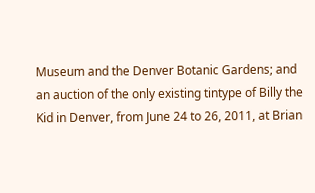Museum and the Denver Botanic Gardens; and an auction of the only existing tintype of Billy the Kid in Denver, from June 24 to 26, 2011, at Brian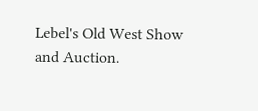Lebel's Old West Show and Auction.